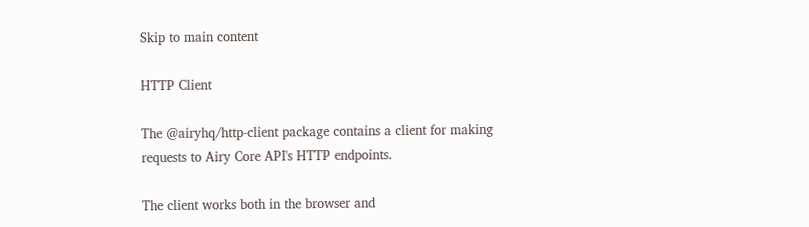Skip to main content

HTTP Client

The @airyhq/http-client package contains a client for making requests to Airy Core API's HTTP endpoints.

The client works both in the browser and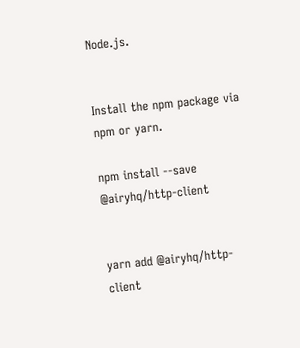Node.js.


Install the npm package via npm or yarn.

npm install --save @airyhq/http-client


yarn add @airyhq/http-client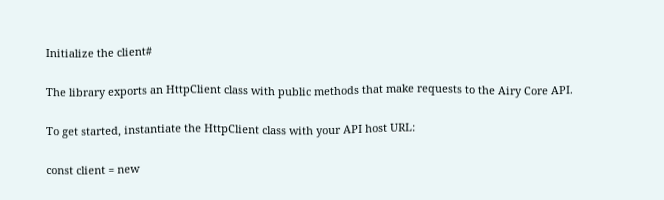Initialize the client#

The library exports an HttpClient class with public methods that make requests to the Airy Core API.

To get started, instantiate the HttpClient class with your API host URL:

const client = new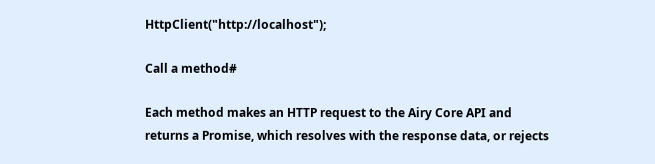HttpClient("http://localhost");

Call a method#

Each method makes an HTTP request to the Airy Core API and returns a Promise, which resolves with the response data, or rejects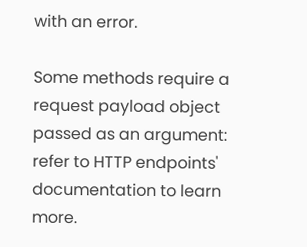with an error.

Some methods require a request payload object passed as an argument: refer to HTTP endpoints' documentation to learn more.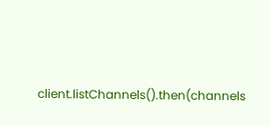client.listChannels().then(channels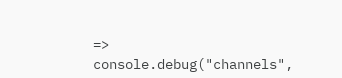=> console.debug("channels",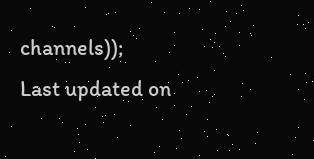channels));
Last updated on